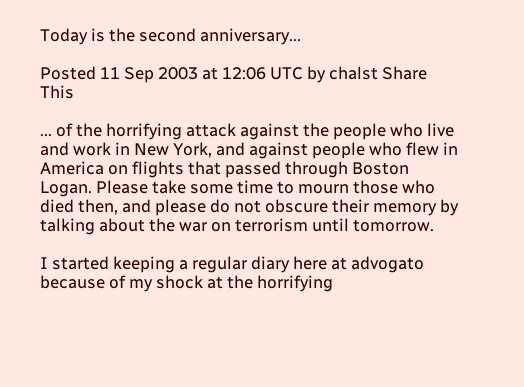Today is the second anniversary...

Posted 11 Sep 2003 at 12:06 UTC by chalst Share This

... of the horrifying attack against the people who live and work in New York, and against people who flew in America on flights that passed through Boston Logan. Please take some time to mourn those who died then, and please do not obscure their memory by talking about the war on terrorism until tomorrow.

I started keeping a regular diary here at advogato because of my shock at the horrifying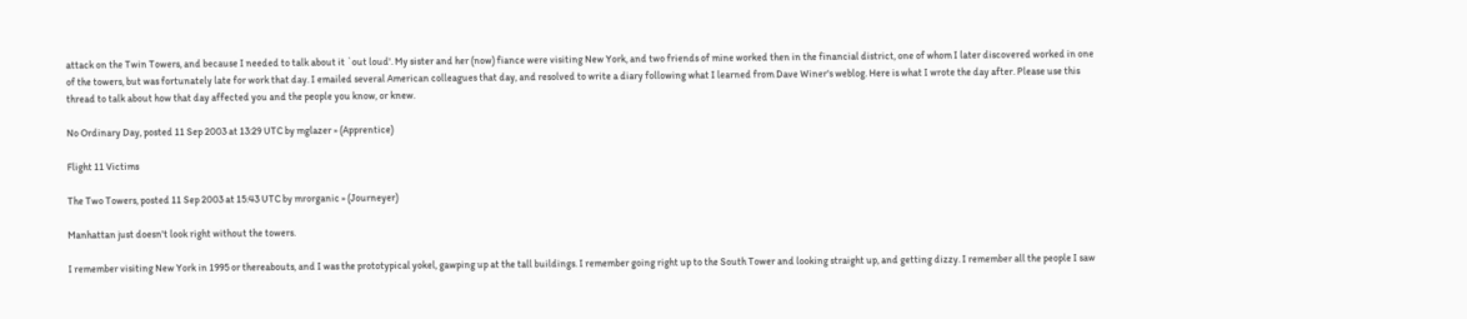attack on the Twin Towers, and because I needed to talk about it `out loud'. My sister and her (now) fiance were visiting New York, and two friends of mine worked then in the financial district, one of whom I later discovered worked in one of the towers, but was fortunately late for work that day. I emailed several American colleagues that day, and resolved to write a diary following what I learned from Dave Winer's weblog. Here is what I wrote the day after. Please use this thread to talk about how that day affected you and the people you know, or knew.

No Ordinary Day, posted 11 Sep 2003 at 13:29 UTC by mglazer » (Apprentice)

Flight 11 Victims

The Two Towers, posted 11 Sep 2003 at 15:43 UTC by mrorganic » (Journeyer)

Manhattan just doesn't look right without the towers.

I remember visiting New York in 1995 or thereabouts, and I was the prototypical yokel, gawping up at the tall buildings. I remember going right up to the South Tower and looking straight up, and getting dizzy. I remember all the people I saw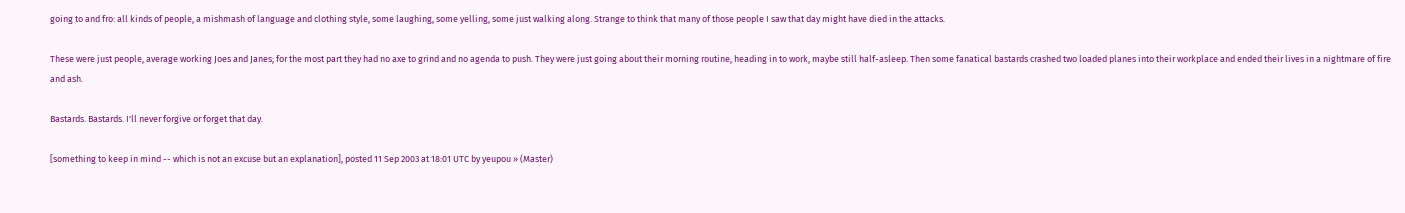going to and fro: all kinds of people, a mishmash of language and clothing style, some laughing, some yelling, some just walking along. Strange to think that many of those people I saw that day might have died in the attacks.

These were just people, average working Joes and Janes; for the most part they had no axe to grind and no agenda to push. They were just going about their morning routine, heading in to work, maybe still half-asleep. Then some fanatical bastards crashed two loaded planes into their workplace and ended their lives in a nightmare of fire and ash.

Bastards. Bastards. I'll never forgive or forget that day.

[something to keep in mind -- which is not an excuse but an explanation], posted 11 Sep 2003 at 18:01 UTC by yeupou » (Master)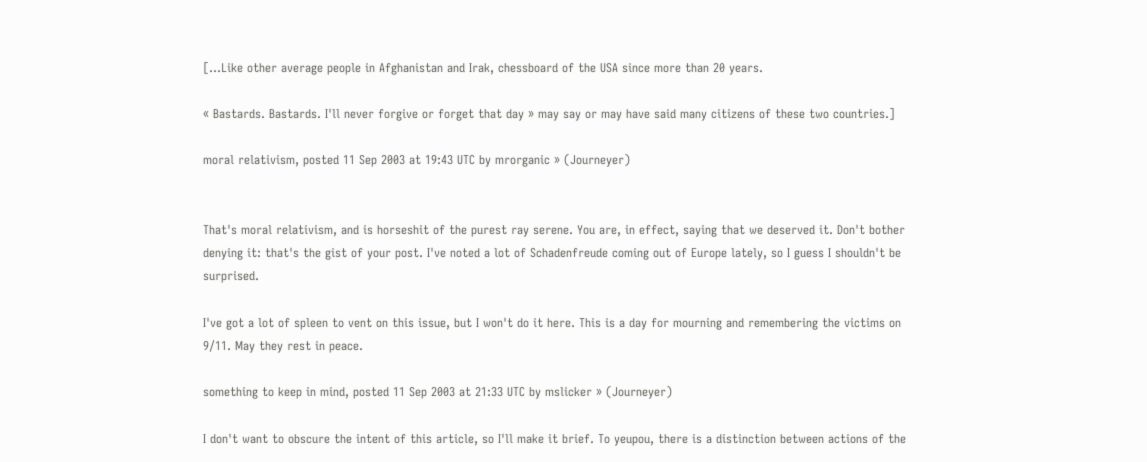[...Like other average people in Afghanistan and Irak, chessboard of the USA since more than 20 years.

« Bastards. Bastards. I'll never forgive or forget that day » may say or may have said many citizens of these two countries.]

moral relativism, posted 11 Sep 2003 at 19:43 UTC by mrorganic » (Journeyer)


That's moral relativism, and is horseshit of the purest ray serene. You are, in effect, saying that we deserved it. Don't bother denying it: that's the gist of your post. I've noted a lot of Schadenfreude coming out of Europe lately, so I guess I shouldn't be surprised.

I've got a lot of spleen to vent on this issue, but I won't do it here. This is a day for mourning and remembering the victims on 9/11. May they rest in peace.

something to keep in mind, posted 11 Sep 2003 at 21:33 UTC by mslicker » (Journeyer)

I don't want to obscure the intent of this article, so I'll make it brief. To yeupou, there is a distinction between actions of the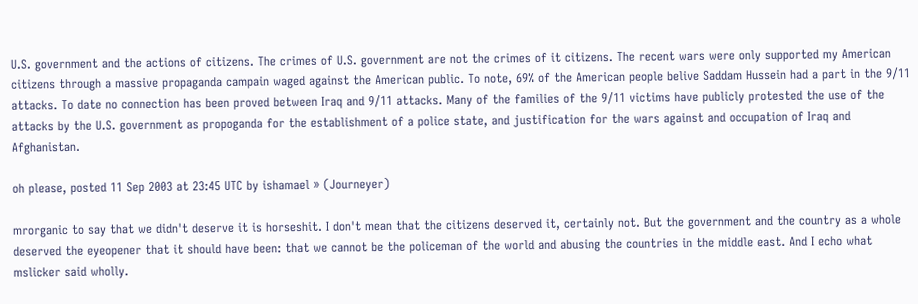U.S. government and the actions of citizens. The crimes of U.S. government are not the crimes of it citizens. The recent wars were only supported my American citizens through a massive propaganda campain waged against the American public. To note, 69% of the American people belive Saddam Hussein had a part in the 9/11 attacks. To date no connection has been proved between Iraq and 9/11 attacks. Many of the families of the 9/11 victims have publicly protested the use of the attacks by the U.S. government as propoganda for the establishment of a police state, and justification for the wars against and occupation of Iraq and Afghanistan.

oh please, posted 11 Sep 2003 at 23:45 UTC by ishamael » (Journeyer)

mrorganic to say that we didn't deserve it is horseshit. I don't mean that the citizens deserved it, certainly not. But the government and the country as a whole deserved the eyeopener that it should have been: that we cannot be the policeman of the world and abusing the countries in the middle east. And I echo what mslicker said wholly.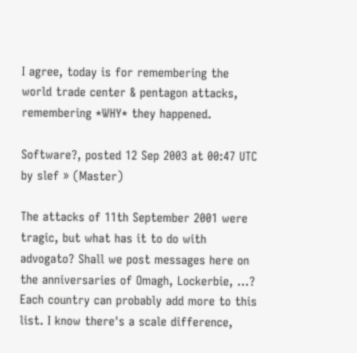I agree, today is for remembering the world trade center & pentagon attacks, remembering *WHY* they happened.

Software?, posted 12 Sep 2003 at 00:47 UTC by slef » (Master)

The attacks of 11th September 2001 were tragic, but what has it to do with advogato? Shall we post messages here on the anniversaries of Omagh, Lockerbie, ...? Each country can probably add more to this list. I know there's a scale difference,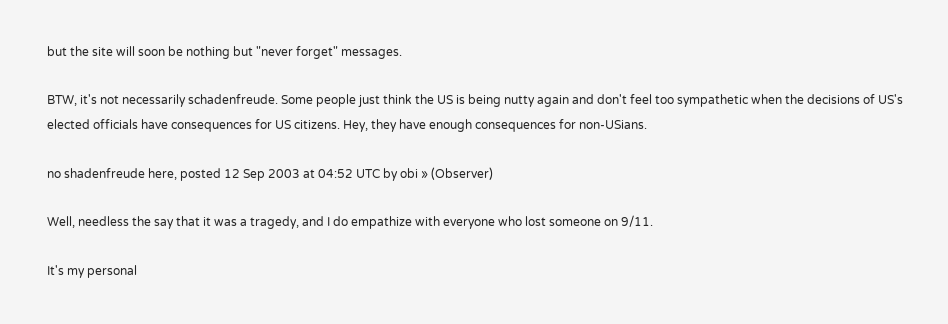but the site will soon be nothing but "never forget" messages.

BTW, it's not necessarily schadenfreude. Some people just think the US is being nutty again and don't feel too sympathetic when the decisions of US's elected officials have consequences for US citizens. Hey, they have enough consequences for non-USians.

no shadenfreude here, posted 12 Sep 2003 at 04:52 UTC by obi » (Observer)

Well, needless the say that it was a tragedy, and I do empathize with everyone who lost someone on 9/11.

It's my personal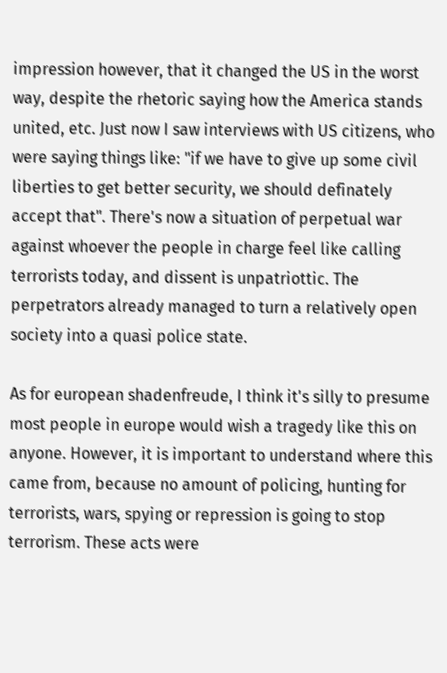impression however, that it changed the US in the worst way, despite the rhetoric saying how the America stands united, etc. Just now I saw interviews with US citizens, who were saying things like: "if we have to give up some civil liberties to get better security, we should definately accept that". There's now a situation of perpetual war against whoever the people in charge feel like calling terrorists today, and dissent is unpatriottic. The perpetrators already managed to turn a relatively open society into a quasi police state.

As for european shadenfreude, I think it's silly to presume most people in europe would wish a tragedy like this on anyone. However, it is important to understand where this came from, because no amount of policing, hunting for terrorists, wars, spying or repression is going to stop terrorism. These acts were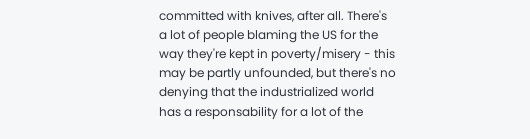committed with knives, after all. There's a lot of people blaming the US for the way they're kept in poverty/misery - this may be partly unfounded, but there's no denying that the industrialized world has a responsability for a lot of the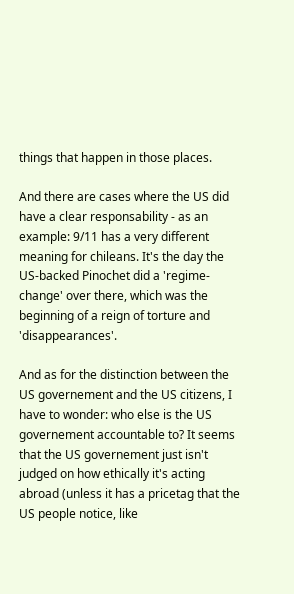things that happen in those places.

And there are cases where the US did have a clear responsability - as an example: 9/11 has a very different meaning for chileans. It's the day the US-backed Pinochet did a 'regime-change' over there, which was the beginning of a reign of torture and 'disappearances'.

And as for the distinction between the US governement and the US citizens, I have to wonder: who else is the US governement accountable to? It seems that the US governement just isn't judged on how ethically it's acting abroad (unless it has a pricetag that the US people notice, like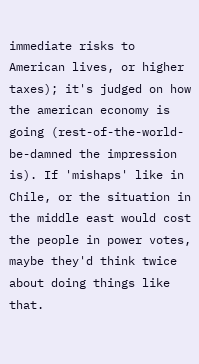immediate risks to American lives, or higher taxes); it's judged on how the american economy is going (rest-of-the-world-be-damned the impression is). If 'mishaps' like in Chile, or the situation in the middle east would cost the people in power votes, maybe they'd think twice about doing things like that.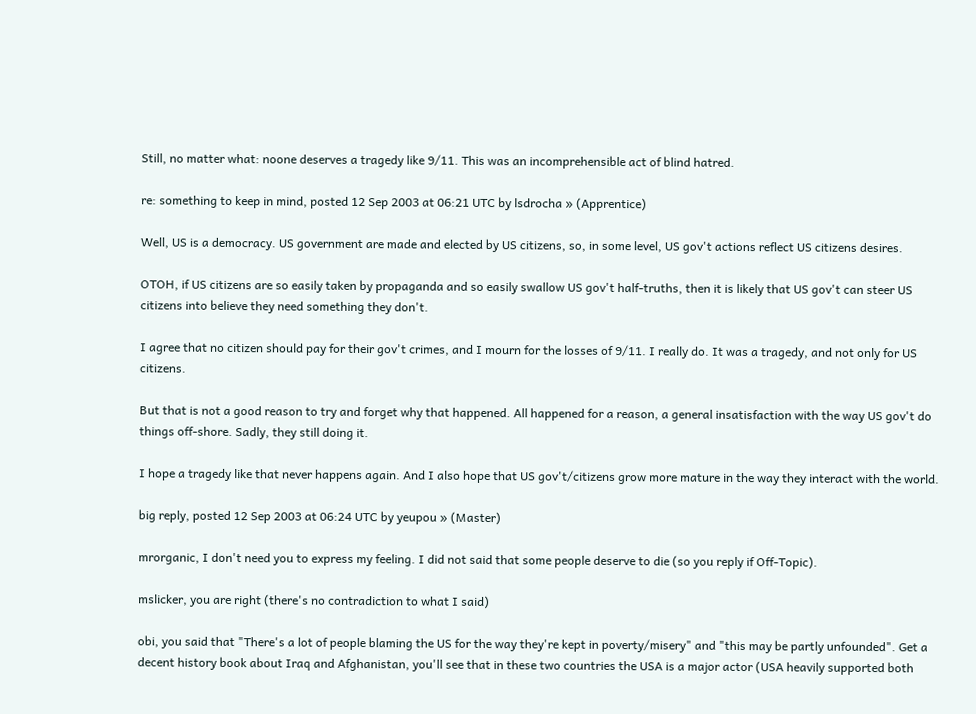Still, no matter what: noone deserves a tragedy like 9/11. This was an incomprehensible act of blind hatred.

re: something to keep in mind, posted 12 Sep 2003 at 06:21 UTC by lsdrocha » (Apprentice)

Well, US is a democracy. US government are made and elected by US citizens, so, in some level, US gov't actions reflect US citizens desires.

OTOH, if US citizens are so easily taken by propaganda and so easily swallow US gov't half-truths, then it is likely that US gov't can steer US citizens into believe they need something they don't.

I agree that no citizen should pay for their gov't crimes, and I mourn for the losses of 9/11. I really do. It was a tragedy, and not only for US citizens.

But that is not a good reason to try and forget why that happened. All happened for a reason, a general insatisfaction with the way US gov't do things off-shore. Sadly, they still doing it.

I hope a tragedy like that never happens again. And I also hope that US gov't/citizens grow more mature in the way they interact with the world.

big reply, posted 12 Sep 2003 at 06:24 UTC by yeupou » (Master)

mrorganic, I don't need you to express my feeling. I did not said that some people deserve to die (so you reply if Off-Topic).

mslicker, you are right (there's no contradiction to what I said)

obi, you said that "There's a lot of people blaming the US for the way they're kept in poverty/misery" and "this may be partly unfounded". Get a decent history book about Iraq and Afghanistan, you'll see that in these two countries the USA is a major actor (USA heavily supported both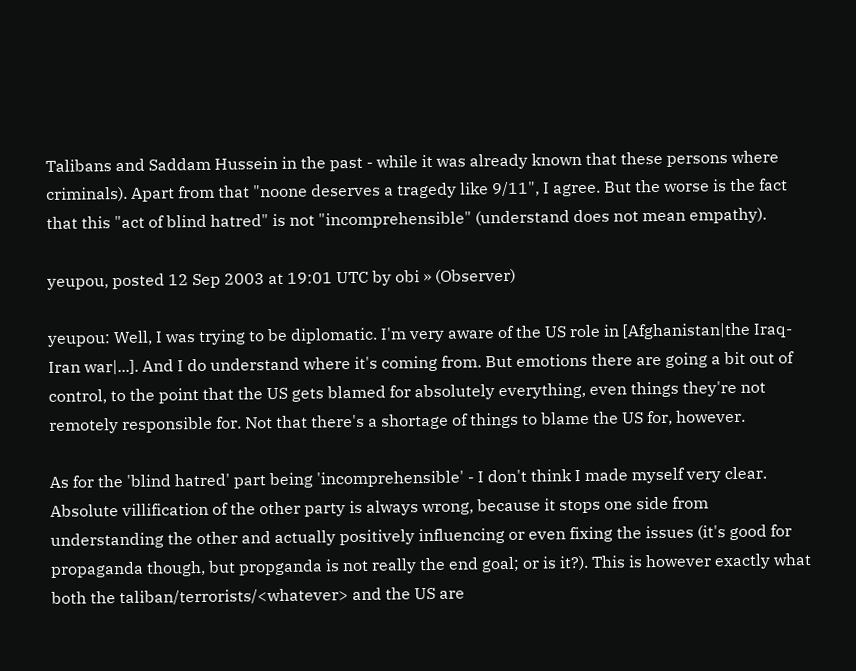Talibans and Saddam Hussein in the past - while it was already known that these persons where criminals). Apart from that "noone deserves a tragedy like 9/11", I agree. But the worse is the fact that this "act of blind hatred" is not "incomprehensible" (understand does not mean empathy).

yeupou, posted 12 Sep 2003 at 19:01 UTC by obi » (Observer)

yeupou: Well, I was trying to be diplomatic. I'm very aware of the US role in [Afghanistan|the Iraq-Iran war|...]. And I do understand where it's coming from. But emotions there are going a bit out of control, to the point that the US gets blamed for absolutely everything, even things they're not remotely responsible for. Not that there's a shortage of things to blame the US for, however.

As for the 'blind hatred' part being 'incomprehensible' - I don't think I made myself very clear. Absolute villification of the other party is always wrong, because it stops one side from understanding the other and actually positively influencing or even fixing the issues (it's good for propaganda though, but propganda is not really the end goal; or is it?). This is however exactly what both the taliban/terrorists/<whatever> and the US are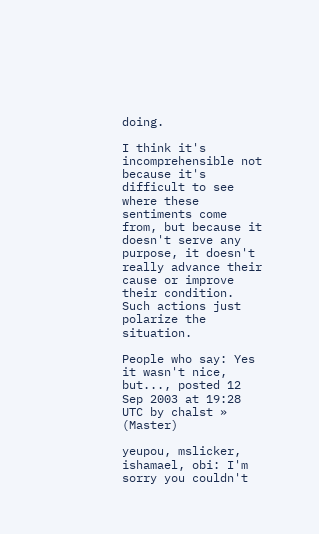doing.

I think it's incomprehensible not because it's difficult to see where these sentiments come from, but because it doesn't serve any purpose, it doesn't really advance their cause or improve their condition. Such actions just polarize the situation.

People who say: Yes it wasn't nice, but..., posted 12 Sep 2003 at 19:28 UTC by chalst » (Master)

yeupou, mslicker, ishamael, obi: I'm sorry you couldn't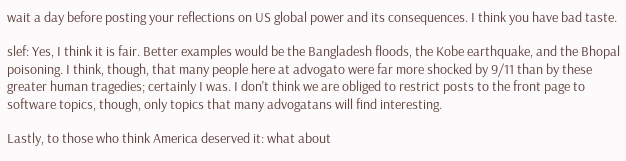wait a day before posting your reflections on US global power and its consequences. I think you have bad taste.

slef: Yes, I think it is fair. Better examples would be the Bangladesh floods, the Kobe earthquake, and the Bhopal poisoning. I think, though, that many people here at advogato were far more shocked by 9/11 than by these greater human tragedies; certainly I was. I don't think we are obliged to restrict posts to the front page to software topics, though, only topics that many advogatans will find interesting.

Lastly, to those who think America deserved it: what about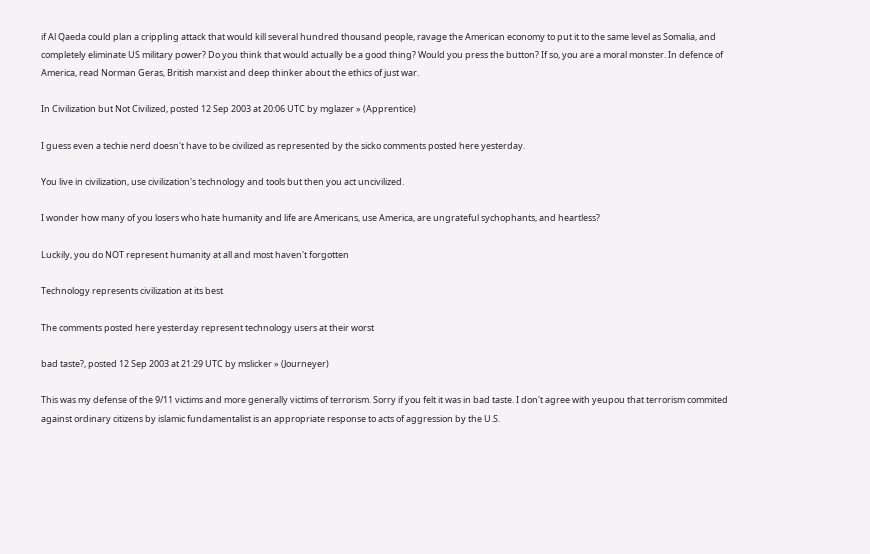if Al Qaeda could plan a crippling attack that would kill several hundred thousand people, ravage the American economy to put it to the same level as Somalia, and completely eliminate US military power? Do you think that would actually be a good thing? Would you press the button? If so, you are a moral monster. In defence of America, read Norman Geras, British marxist and deep thinker about the ethics of just war.

In Civilization but Not Civilized, posted 12 Sep 2003 at 20:06 UTC by mglazer » (Apprentice)

I guess even a techie nerd doesn't have to be civilized as represented by the sicko comments posted here yesterday.

You live in civilization, use civilization's technology and tools but then you act uncivilized.

I wonder how many of you losers who hate humanity and life are Americans, use America, are ungrateful sychophants, and heartless?

Luckily, you do NOT represent humanity at all and most haven't forgotten

Technology represents civilization at its best

The comments posted here yesterday represent technology users at their worst

bad taste?, posted 12 Sep 2003 at 21:29 UTC by mslicker » (Journeyer)

This was my defense of the 9/11 victims and more generally victims of terrorism. Sorry if you felt it was in bad taste. I don't agree with yeupou that terrorism commited against ordinary citizens by islamic fundamentalist is an appropriate response to acts of aggression by the U.S.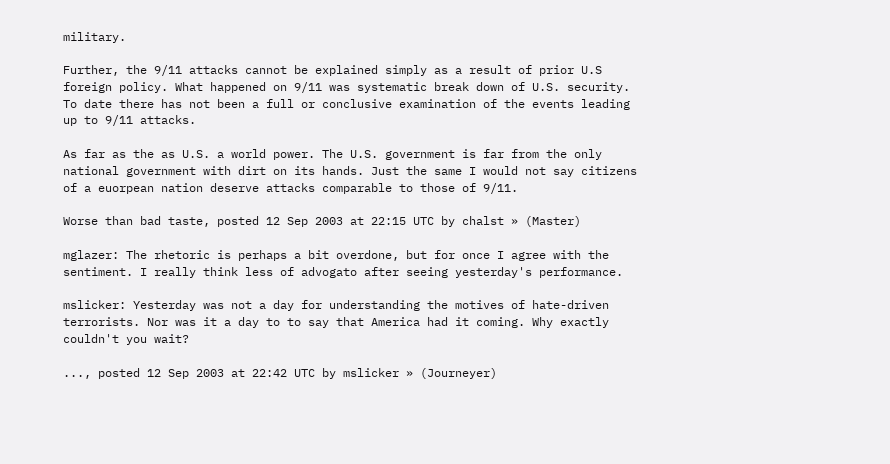military.

Further, the 9/11 attacks cannot be explained simply as a result of prior U.S foreign policy. What happened on 9/11 was systematic break down of U.S. security. To date there has not been a full or conclusive examination of the events leading up to 9/11 attacks.

As far as the as U.S. a world power. The U.S. government is far from the only national government with dirt on its hands. Just the same I would not say citizens of a euorpean nation deserve attacks comparable to those of 9/11.

Worse than bad taste, posted 12 Sep 2003 at 22:15 UTC by chalst » (Master)

mglazer: The rhetoric is perhaps a bit overdone, but for once I agree with the sentiment. I really think less of advogato after seeing yesterday's performance.

mslicker: Yesterday was not a day for understanding the motives of hate-driven terrorists. Nor was it a day to to say that America had it coming. Why exactly couldn't you wait?

..., posted 12 Sep 2003 at 22:42 UTC by mslicker » (Journeyer)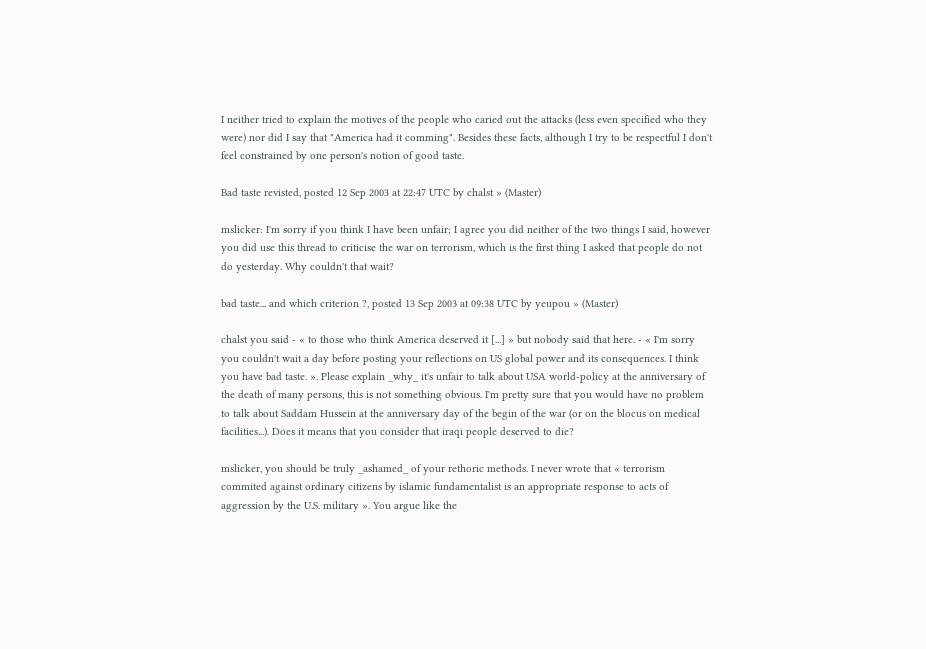I neither tried to explain the motives of the people who caried out the attacks (less even specified who they were) nor did I say that "America had it comming". Besides these facts, although I try to be respectful I don't feel constrained by one person's notion of good taste.

Bad taste revisted, posted 12 Sep 2003 at 22:47 UTC by chalst » (Master)

mslicker: I'm sorry if you think I have been unfair; I agree you did neither of the two things I said, however you did use this thread to criticise the war on terrorism, which is the first thing I asked that people do not do yesterday. Why couldn't that wait?

bad taste... and which criterion ?, posted 13 Sep 2003 at 09:38 UTC by yeupou » (Master)

chalst you said - « to those who think America deserved it [...] » but nobody said that here. - « I'm sorry you couldn't wait a day before posting your reflections on US global power and its consequences. I think you have bad taste. ». Please explain _why_ it's unfair to talk about USA world-policy at the anniversary of the death of many persons, this is not something obvious. I'm pretty sure that you would have no problem to talk about Saddam Hussein at the anniversary day of the begin of the war (or on the blocus on medical facilities...). Does it means that you consider that iraqi people deserved to die?

mslicker, you should be truly _ashamed_ of your rethoric methods. I never wrote that « terrorism commited against ordinary citizens by islamic fundamentalist is an appropriate response to acts of aggression by the U.S. military ». You argue like the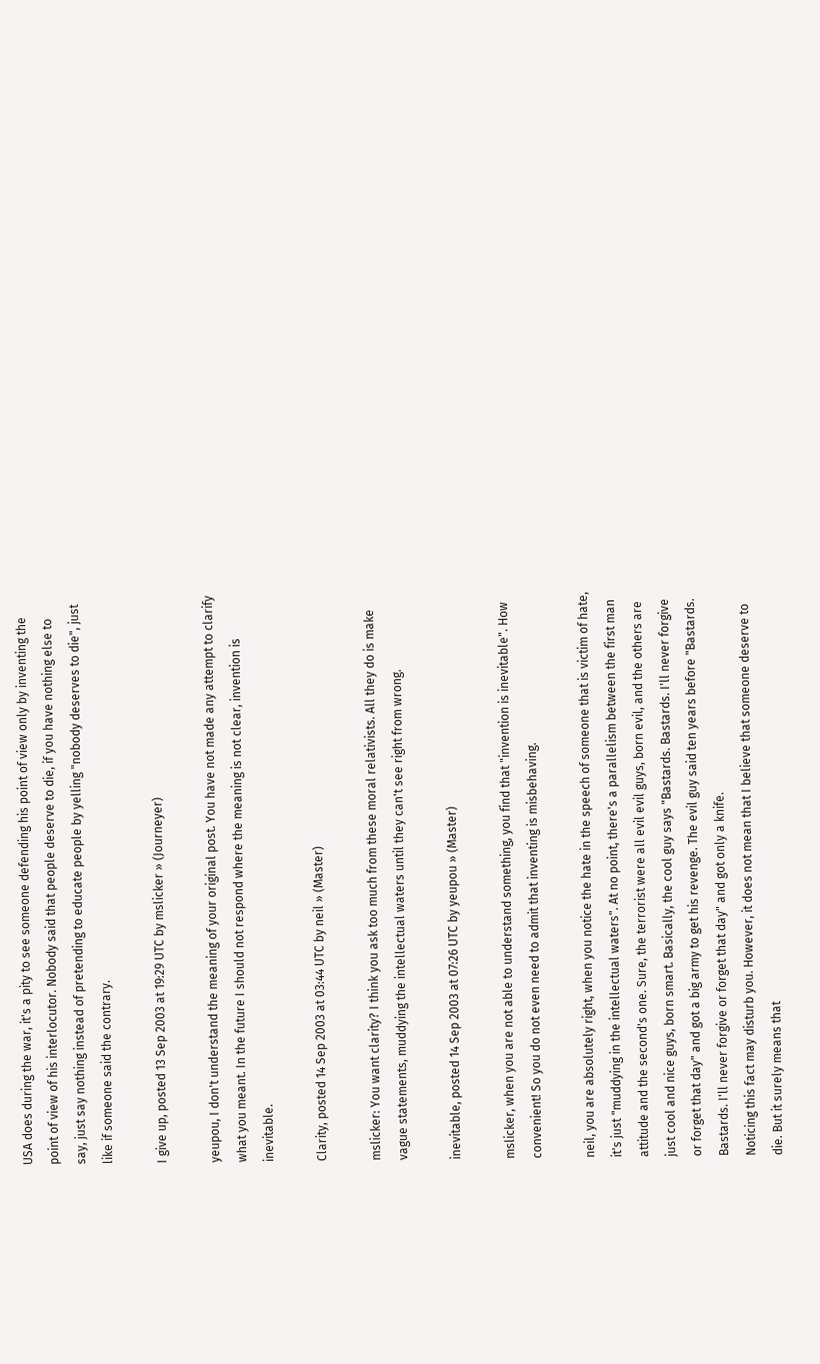USA does during the war, it's a pity to see someone defending his point of view only by inventing the point of view of his interlocutor. Nobody said that people deserve to die, if you have nothing else to say, just say nothing instead of pretending to educate people by yelling "nobody deserves to die", just like if someone said the contrary.

I give up, posted 13 Sep 2003 at 19:29 UTC by mslicker » (Journeyer)

yeupou, I don't understand the meaning of your original post. You have not made any attempt to clarify what you meant. In the future I should not respond where the meaning is not clear, invention is inevitable.

Clarity, posted 14 Sep 2003 at 03:44 UTC by neil » (Master)

mslicker: You want clarity? I think you ask too much from these moral relativists. All they do is make vague statements, muddying the intellectual waters until they can't see right from wrong.

inevitable, posted 14 Sep 2003 at 07:26 UTC by yeupou » (Master)

mslicker, when you are not able to understand something, you find that "invention is inevitable". How convenient! So you do not even need to admit that inventing is misbehaving.

neil, you are absolutely right, when you notice the hate in the speech of someone that is victim of hate, it's just "muddying in the intellectual waters". At no point, there's a parallelism between the first man attitude and the second's one. Sure, the terrorist were all evil evil guys, born evil, and the others are just cool and nice guys, born smart. Basically, the cool guy says "Bastards. Bastards. I'll never forgive or forget that day" and got a big army to get his revenge. The evil guy said ten years before "Bastards. Bastards. I'll never forgive or forget that day" and got only a knife.
Noticing this fact may disturb you. However, it does not mean that I believe that someone deserve to die. But it surely means that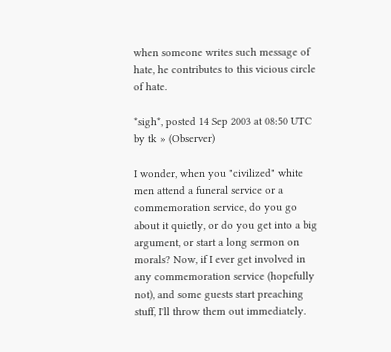when someone writes such message of hate, he contributes to this vicious circle of hate.

*sigh*, posted 14 Sep 2003 at 08:50 UTC by tk » (Observer)

I wonder, when you "civilized" white men attend a funeral service or a commemoration service, do you go about it quietly, or do you get into a big argument, or start a long sermon on morals? Now, if I ever get involved in any commemoration service (hopefully not), and some guests start preaching stuff, I'll throw them out immediately.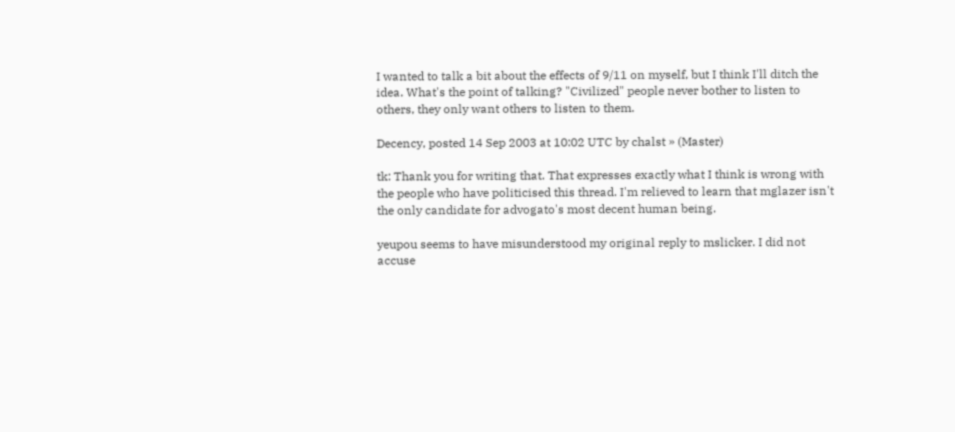I wanted to talk a bit about the effects of 9/11 on myself, but I think I'll ditch the idea. What's the point of talking? "Civilized" people never bother to listen to others, they only want others to listen to them.

Decency, posted 14 Sep 2003 at 10:02 UTC by chalst » (Master)

tk: Thank you for writing that. That expresses exactly what I think is wrong with the people who have politicised this thread. I'm relieved to learn that mglazer isn't the only candidate for advogato's most decent human being.

yeupou seems to have misunderstood my original reply to mslicker. I did not accuse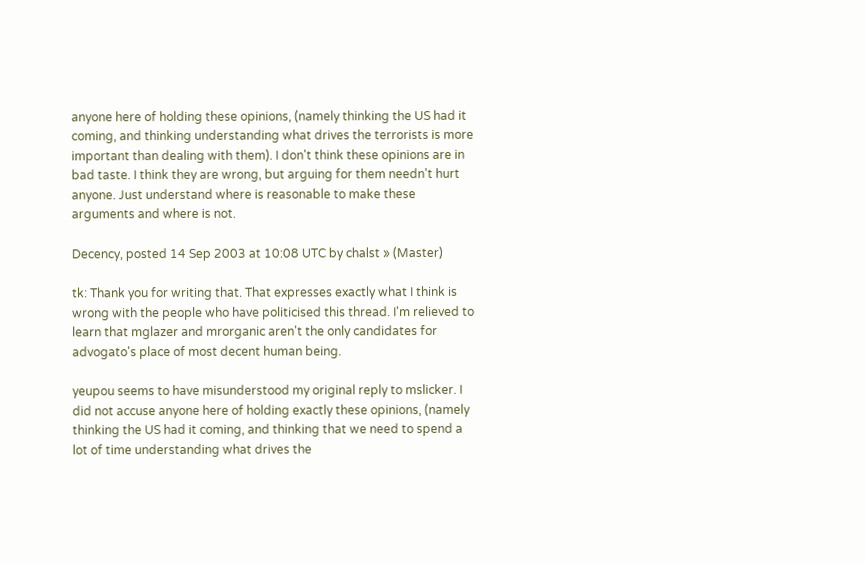anyone here of holding these opinions, (namely thinking the US had it coming, and thinking understanding what drives the terrorists is more important than dealing with them). I don't think these opinions are in bad taste. I think they are wrong, but arguing for them needn't hurt anyone. Just understand where is reasonable to make these arguments and where is not.

Decency, posted 14 Sep 2003 at 10:08 UTC by chalst » (Master)

tk: Thank you for writing that. That expresses exactly what I think is wrong with the people who have politicised this thread. I'm relieved to learn that mglazer and mrorganic aren't the only candidates for advogato's place of most decent human being.

yeupou seems to have misunderstood my original reply to mslicker. I did not accuse anyone here of holding exactly these opinions, (namely thinking the US had it coming, and thinking that we need to spend a lot of time understanding what drives the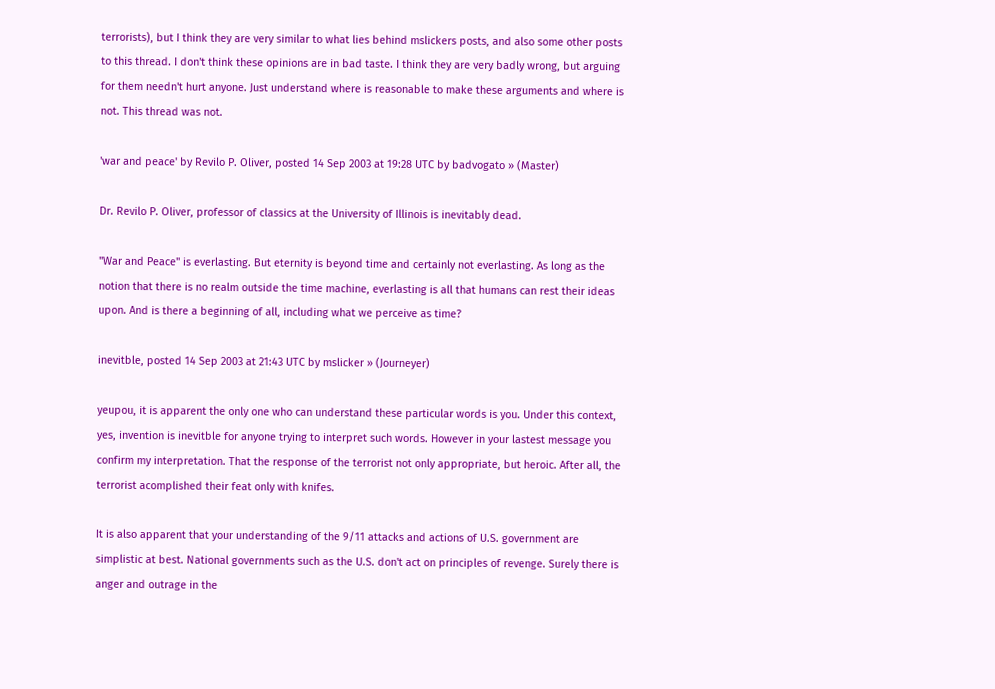terrorists), but I think they are very similar to what lies behind mslickers posts, and also some other posts to this thread. I don't think these opinions are in bad taste. I think they are very badly wrong, but arguing for them needn't hurt anyone. Just understand where is reasonable to make these arguments and where is not. This thread was not.

'war and peace' by Revilo P. Oliver, posted 14 Sep 2003 at 19:28 UTC by badvogato » (Master)

Dr. Revilo P. Oliver, professor of classics at the University of Illinois is inevitably dead.

"War and Peace" is everlasting. But eternity is beyond time and certainly not everlasting. As long as the notion that there is no realm outside the time machine, everlasting is all that humans can rest their ideas upon. And is there a beginning of all, including what we perceive as time?

inevitble, posted 14 Sep 2003 at 21:43 UTC by mslicker » (Journeyer)

yeupou, it is apparent the only one who can understand these particular words is you. Under this context, yes, invention is inevitble for anyone trying to interpret such words. However in your lastest message you confirm my interpretation. That the response of the terrorist not only appropriate, but heroic. After all, the terrorist acomplished their feat only with knifes.

It is also apparent that your understanding of the 9/11 attacks and actions of U.S. government are simplistic at best. National governments such as the U.S. don't act on principles of revenge. Surely there is anger and outrage in the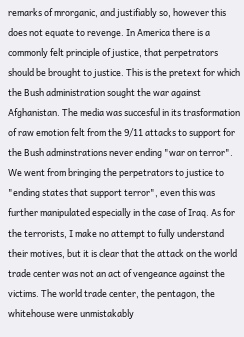remarks of mrorganic, and justifiably so, however this does not equate to revenge. In America there is a commonly felt principle of justice, that perpetrators should be brought to justice. This is the pretext for which the Bush administration sought the war against Afghanistan. The media was succesful in its trasformation of raw emotion felt from the 9/11 attacks to support for the Bush adminstrations never ending "war on terror". We went from bringing the perpetrators to justice to "ending states that support terror", even this was further manipulated especially in the case of Iraq. As for the terrorists, I make no attempt to fully understand their motives, but it is clear that the attack on the world trade center was not an act of vengeance against the victims. The world trade center, the pentagon, the whitehouse were unmistakably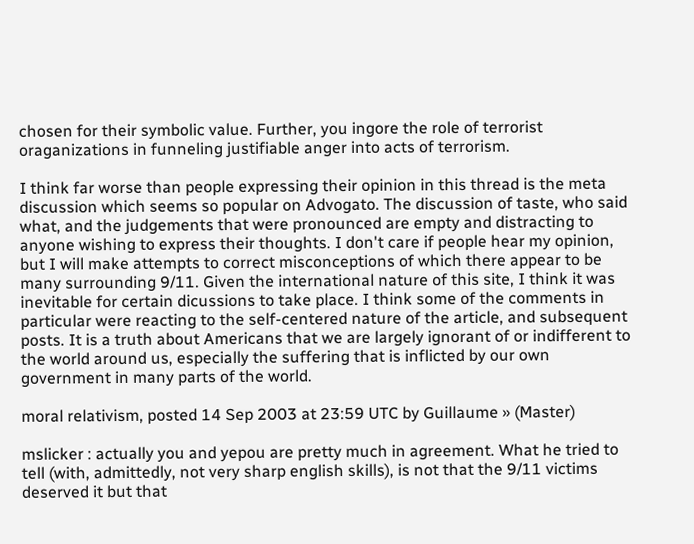chosen for their symbolic value. Further, you ingore the role of terrorist oraganizations in funneling justifiable anger into acts of terrorism.

I think far worse than people expressing their opinion in this thread is the meta discussion which seems so popular on Advogato. The discussion of taste, who said what, and the judgements that were pronounced are empty and distracting to anyone wishing to express their thoughts. I don't care if people hear my opinion, but I will make attempts to correct misconceptions of which there appear to be many surrounding 9/11. Given the international nature of this site, I think it was inevitable for certain dicussions to take place. I think some of the comments in particular were reacting to the self-centered nature of the article, and subsequent posts. It is a truth about Americans that we are largely ignorant of or indifferent to the world around us, especially the suffering that is inflicted by our own government in many parts of the world.

moral relativism, posted 14 Sep 2003 at 23:59 UTC by Guillaume » (Master)

mslicker : actually you and yepou are pretty much in agreement. What he tried to tell (with, admittedly, not very sharp english skills), is not that the 9/11 victims deserved it but that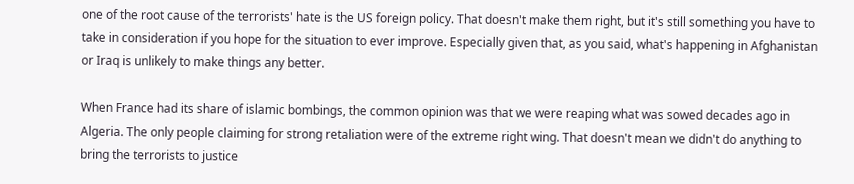one of the root cause of the terrorists' hate is the US foreign policy. That doesn't make them right, but it's still something you have to take in consideration if you hope for the situation to ever improve. Especially given that, as you said, what's happening in Afghanistan or Iraq is unlikely to make things any better.

When France had its share of islamic bombings, the common opinion was that we were reaping what was sowed decades ago in Algeria. The only people claiming for strong retaliation were of the extreme right wing. That doesn't mean we didn't do anything to bring the terrorists to justice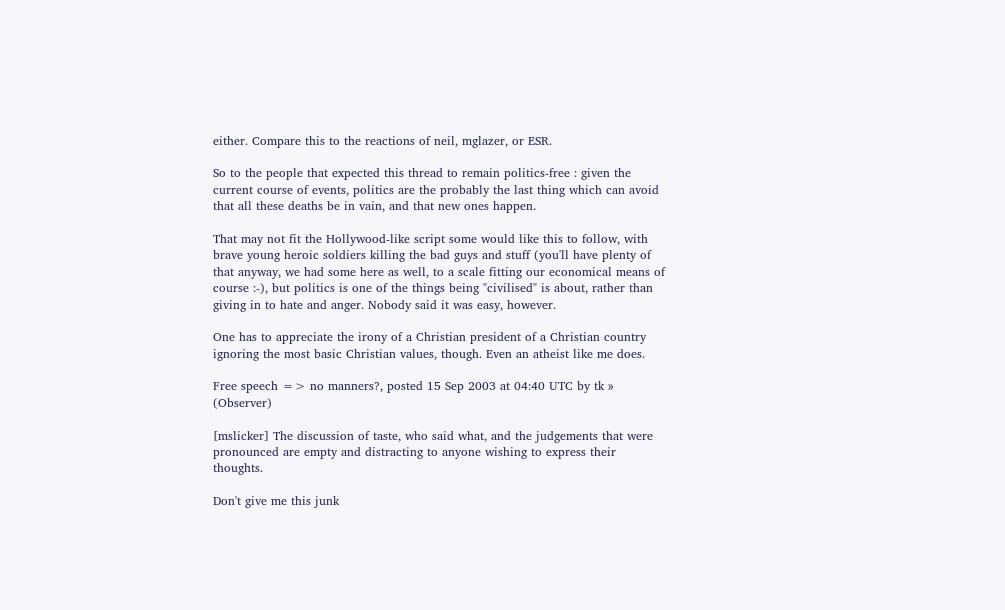either. Compare this to the reactions of neil, mglazer, or ESR.

So to the people that expected this thread to remain politics-free : given the current course of events, politics are the probably the last thing which can avoid that all these deaths be in vain, and that new ones happen.

That may not fit the Hollywood-like script some would like this to follow, with brave young heroic soldiers killing the bad guys and stuff (you'll have plenty of that anyway, we had some here as well, to a scale fitting our economical means of course :-), but politics is one of the things being "civilised" is about, rather than giving in to hate and anger. Nobody said it was easy, however.

One has to appreciate the irony of a Christian president of a Christian country ignoring the most basic Christian values, though. Even an atheist like me does.

Free speech => no manners?, posted 15 Sep 2003 at 04:40 UTC by tk » (Observer)

[mslicker] The discussion of taste, who said what, and the judgements that were pronounced are empty and distracting to anyone wishing to express their thoughts.

Don't give me this junk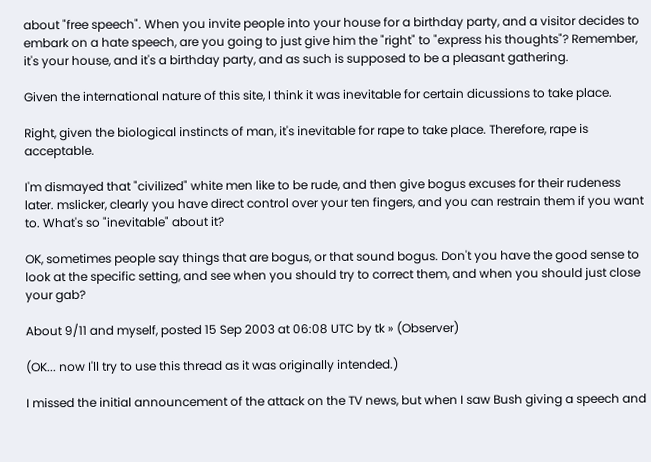about "free speech". When you invite people into your house for a birthday party, and a visitor decides to embark on a hate speech, are you going to just give him the "right" to "express his thoughts"? Remember, it's your house, and it's a birthday party, and as such is supposed to be a pleasant gathering.

Given the international nature of this site, I think it was inevitable for certain dicussions to take place.

Right, given the biological instincts of man, it's inevitable for rape to take place. Therefore, rape is acceptable.

I'm dismayed that "civilized" white men like to be rude, and then give bogus excuses for their rudeness later. mslicker, clearly you have direct control over your ten fingers, and you can restrain them if you want to. What's so "inevitable" about it?

OK, sometimes people say things that are bogus, or that sound bogus. Don't you have the good sense to look at the specific setting, and see when you should try to correct them, and when you should just close your gab?

About 9/11 and myself, posted 15 Sep 2003 at 06:08 UTC by tk » (Observer)

(OK... now I'll try to use this thread as it was originally intended.)

I missed the initial announcement of the attack on the TV news, but when I saw Bush giving a speech and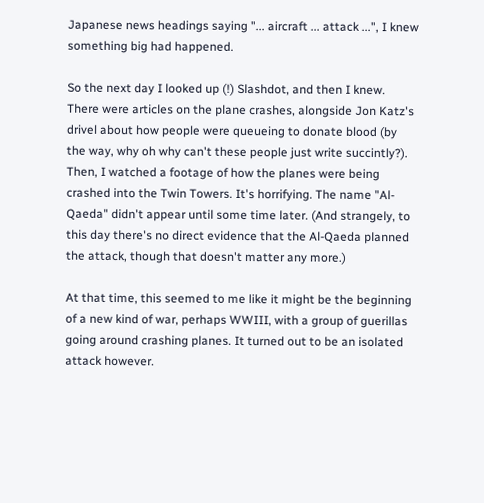Japanese news headings saying "... aircraft ... attack ...", I knew something big had happened.

So the next day I looked up (!) Slashdot, and then I knew. There were articles on the plane crashes, alongside Jon Katz's drivel about how people were queueing to donate blood (by the way, why oh why can't these people just write succintly?). Then, I watched a footage of how the planes were being crashed into the Twin Towers. It's horrifying. The name "Al-Qaeda" didn't appear until some time later. (And strangely, to this day there's no direct evidence that the Al-Qaeda planned the attack, though that doesn't matter any more.)

At that time, this seemed to me like it might be the beginning of a new kind of war, perhaps WWIII, with a group of guerillas going around crashing planes. It turned out to be an isolated attack however.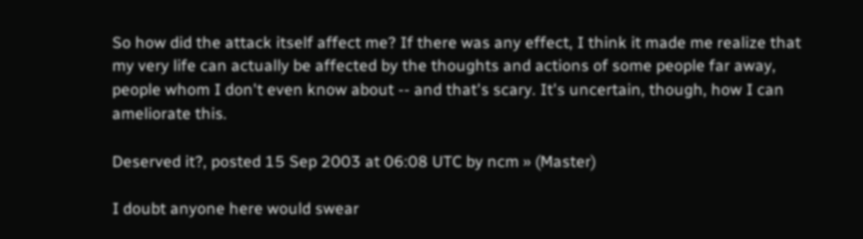So how did the attack itself affect me? If there was any effect, I think it made me realize that my very life can actually be affected by the thoughts and actions of some people far away, people whom I don't even know about -- and that's scary. It's uncertain, though, how I can ameliorate this.

Deserved it?, posted 15 Sep 2003 at 06:08 UTC by ncm » (Master)

I doubt anyone here would swear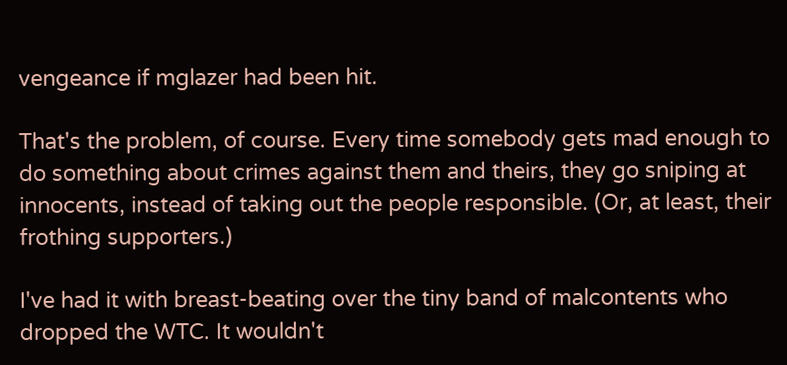vengeance if mglazer had been hit.

That's the problem, of course. Every time somebody gets mad enough to do something about crimes against them and theirs, they go sniping at innocents, instead of taking out the people responsible. (Or, at least, their frothing supporters.)

I've had it with breast-beating over the tiny band of malcontents who dropped the WTC. It wouldn't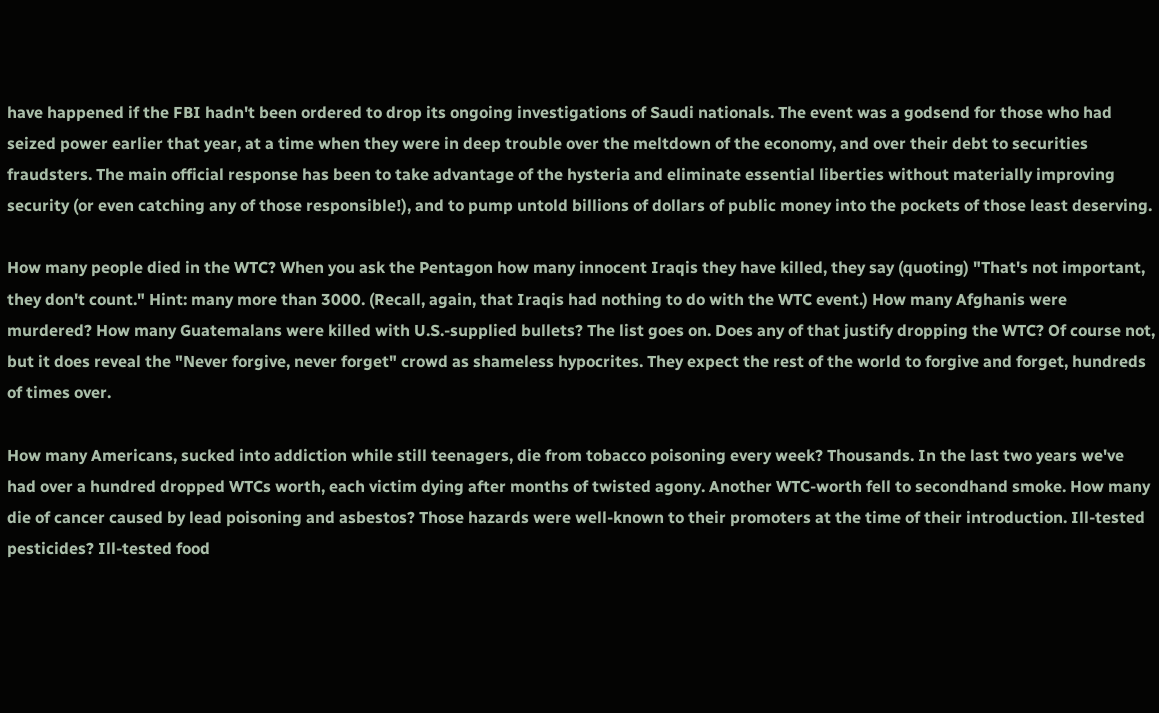have happened if the FBI hadn't been ordered to drop its ongoing investigations of Saudi nationals. The event was a godsend for those who had seized power earlier that year, at a time when they were in deep trouble over the meltdown of the economy, and over their debt to securities fraudsters. The main official response has been to take advantage of the hysteria and eliminate essential liberties without materially improving security (or even catching any of those responsible!), and to pump untold billions of dollars of public money into the pockets of those least deserving.

How many people died in the WTC? When you ask the Pentagon how many innocent Iraqis they have killed, they say (quoting) "That's not important, they don't count." Hint: many more than 3000. (Recall, again, that Iraqis had nothing to do with the WTC event.) How many Afghanis were murdered? How many Guatemalans were killed with U.S.-supplied bullets? The list goes on. Does any of that justify dropping the WTC? Of course not, but it does reveal the "Never forgive, never forget" crowd as shameless hypocrites. They expect the rest of the world to forgive and forget, hundreds of times over.

How many Americans, sucked into addiction while still teenagers, die from tobacco poisoning every week? Thousands. In the last two years we've had over a hundred dropped WTCs worth, each victim dying after months of twisted agony. Another WTC-worth fell to secondhand smoke. How many die of cancer caused by lead poisoning and asbestos? Those hazards were well-known to their promoters at the time of their introduction. Ill-tested pesticides? Ill-tested food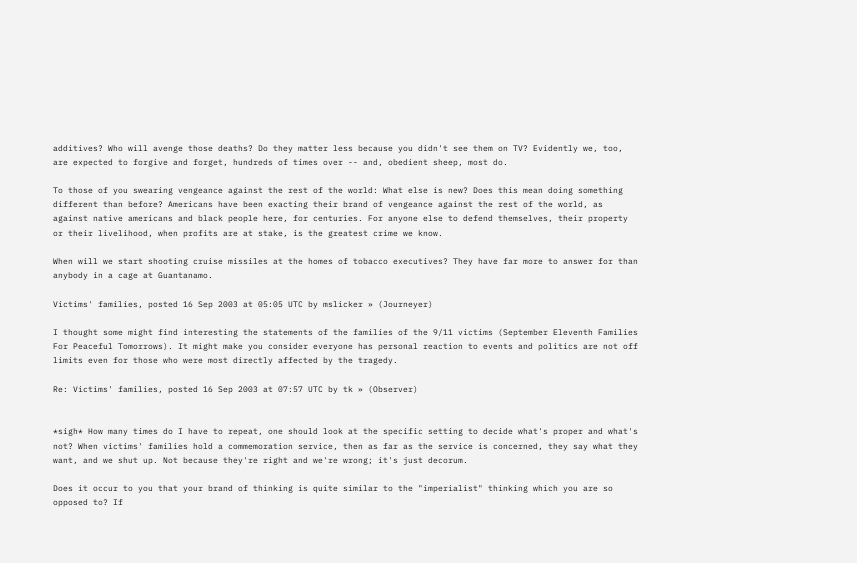additives? Who will avenge those deaths? Do they matter less because you didn't see them on TV? Evidently we, too, are expected to forgive and forget, hundreds of times over -- and, obedient sheep, most do.

To those of you swearing vengeance against the rest of the world: What else is new? Does this mean doing something different than before? Americans have been exacting their brand of vengeance against the rest of the world, as against native americans and black people here, for centuries. For anyone else to defend themselves, their property or their livelihood, when profits are at stake, is the greatest crime we know.

When will we start shooting cruise missiles at the homes of tobacco executives? They have far more to answer for than anybody in a cage at Guantanamo.

Victims' families, posted 16 Sep 2003 at 05:05 UTC by mslicker » (Journeyer)

I thought some might find interesting the statements of the families of the 9/11 victims (September Eleventh Families For Peaceful Tomorrows). It might make you consider everyone has personal reaction to events and politics are not off limits even for those who were most directly affected by the tragedy.

Re: Victims' families, posted 16 Sep 2003 at 07:57 UTC by tk » (Observer)


*sigh* How many times do I have to repeat, one should look at the specific setting to decide what's proper and what's not? When victims' families hold a commemoration service, then as far as the service is concerned, they say what they want, and we shut up. Not because they're right and we're wrong; it's just decorum.

Does it occur to you that your brand of thinking is quite similar to the "imperialist" thinking which you are so opposed to? If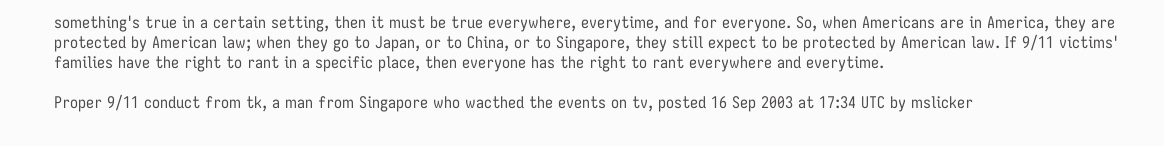something's true in a certain setting, then it must be true everywhere, everytime, and for everyone. So, when Americans are in America, they are protected by American law; when they go to Japan, or to China, or to Singapore, they still expect to be protected by American law. If 9/11 victims' families have the right to rant in a specific place, then everyone has the right to rant everywhere and everytime.

Proper 9/11 conduct from tk, a man from Singapore who wacthed the events on tv, posted 16 Sep 2003 at 17:34 UTC by mslicker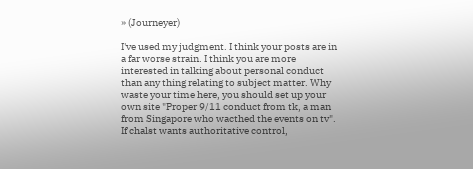» (Journeyer)

I've used my judgment. I think your posts are in a far worse strain. I think you are more interested in talking about personal conduct than any thing relating to subject matter. Why waste your time here, you should set up your own site "Proper 9/11 conduct from tk, a man from Singapore who wacthed the events on tv". If chalst wants authoritative control,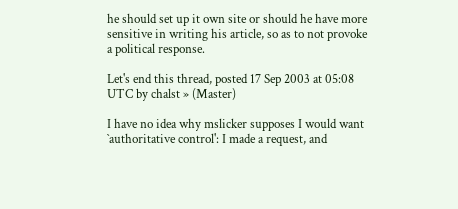he should set up it own site or should he have more sensitive in writing his article, so as to not provoke a political response.

Let's end this thread, posted 17 Sep 2003 at 05:08 UTC by chalst » (Master)

I have no idea why mslicker supposes I would want `authoritative control': I made a request, and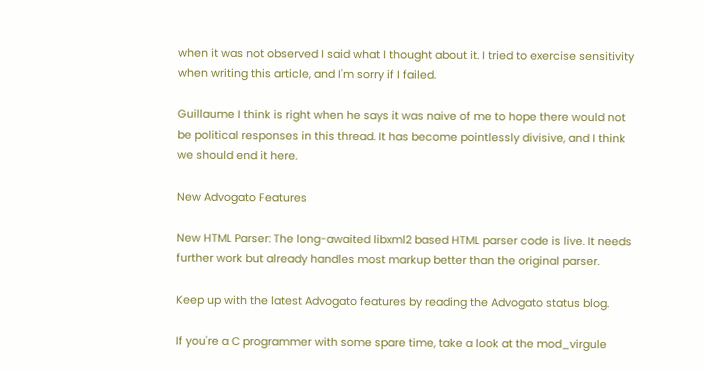when it was not observed I said what I thought about it. I tried to exercise sensitivity when writing this article, and I'm sorry if I failed.

Guillaume I think is right when he says it was naive of me to hope there would not be political responses in this thread. It has become pointlessly divisive, and I think we should end it here.

New Advogato Features

New HTML Parser: The long-awaited libxml2 based HTML parser code is live. It needs further work but already handles most markup better than the original parser.

Keep up with the latest Advogato features by reading the Advogato status blog.

If you're a C programmer with some spare time, take a look at the mod_virgule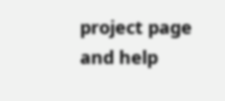project page and help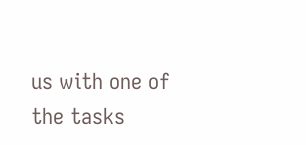us with one of the tasks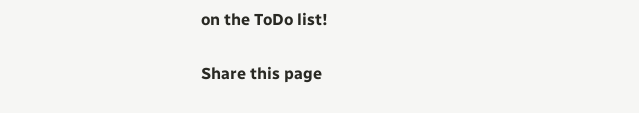on the ToDo list!

Share this page